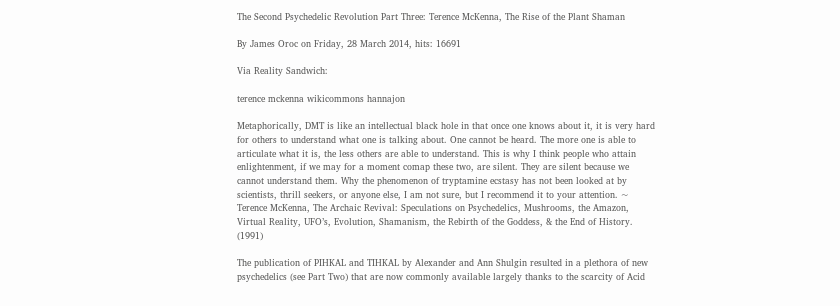The Second Psychedelic Revolution Part Three: Terence McKenna, The Rise of the Plant Shaman

By James Oroc on Friday, 28 March 2014, hits: 16691

Via Reality Sandwich:

terence mckenna wikicommons hannajon

Metaphorically, DMT is like an intellectual black hole in that once one knows about it, it is very hard for others to understand what one is talking about. One cannot be heard. The more one is able to articulate what it is, the less others are able to understand. This is why I think people who attain enlightenment, if we may for a moment comap these two, are silent. They are silent because we cannot understand them. Why the phenomenon of tryptamine ecstasy has not been looked at by scientists, thrill seekers, or anyone else, I am not sure, but I recommend it to your attention. ~ Terence McKenna, The Archaic Revival: Speculations on Psychedelics, Mushrooms, the Amazon, Virtual Reality, UFO’s, Evolution, Shamanism, the Rebirth of the Goddess, & the End of History. (1991)

The publication of PIHKAL and TIHKAL by Alexander and Ann Shulgin resulted in a plethora of new psychedelics (see Part Two) that are now commonly available largely thanks to the scarcity of Acid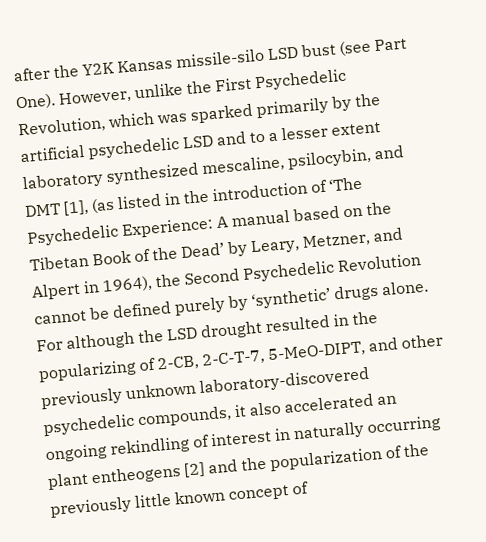after the Y2K Kansas missile-silo LSD bust (see Part One). However, unlike the First Psychedelic Revolution, which was sparked primarily by the artificial psychedelic LSD and to a lesser extent laboratory synthesized mescaline, psilocybin, and DMT [1], (as listed in the introduction of ‘The Psychedelic Experience: A manual based on the Tibetan Book of the Dead’ by Leary, Metzner, and Alpert in 1964), the Second Psychedelic Revolution cannot be defined purely by ‘synthetic’ drugs alone. For although the LSD drought resulted in the popularizing of 2-CB, 2-C-T-7, 5-MeO-DIPT, and other previously unknown laboratory-discovered psychedelic compounds, it also accelerated an ongoing rekindling of interest in naturally occurring plant entheogens [2] and the popularization of the previously little known concept of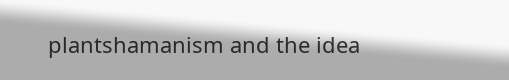plantshamanism and the idea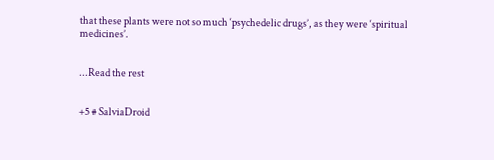that these plants were not so much ‘psychedelic drugs’, as they were ‘spiritual medicines’.


...Read the rest


+5 # SalviaDroid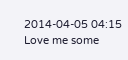2014-04-05 04:15
Love me some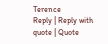Terence
Reply | Reply with quote | Quote